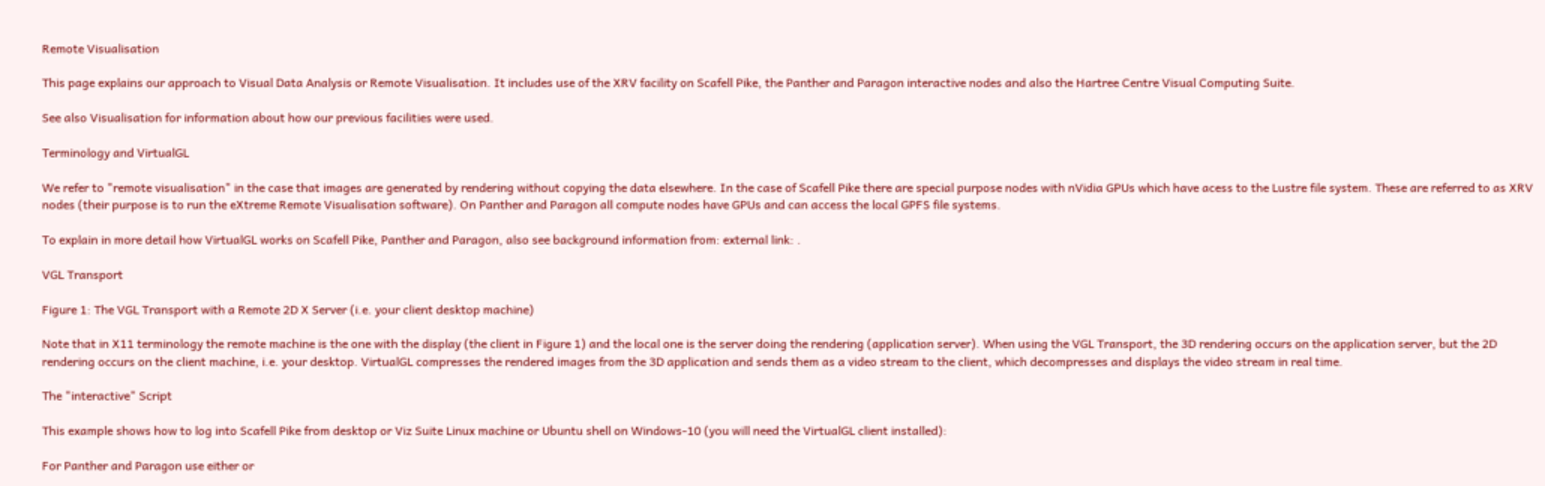Remote Visualisation

This page explains our approach to Visual Data Analysis or Remote Visualisation. It includes use of the XRV facility on Scafell Pike, the Panther and Paragon interactive nodes and also the Hartree Centre Visual Computing Suite.

See also Visualisation for information about how our previous facilities were used.

Terminology and VirtualGL

We refer to "remote visualisation" in the case that images are generated by rendering without copying the data elsewhere. In the case of Scafell Pike there are special purpose nodes with nVidia GPUs which have acess to the Lustre file system. These are referred to as XRV nodes (their purpose is to run the eXtreme Remote Visualisation software). On Panther and Paragon all compute nodes have GPUs and can access the local GPFS file systems.

To explain in more detail how VirtualGL works on Scafell Pike, Panther and Paragon, also see background information from: external link: .

VGL Transport

Figure 1: The VGL Transport with a Remote 2D X Server (i.e. your client desktop machine)

Note that in X11 terminology the remote machine is the one with the display (the client in Figure 1) and the local one is the server doing the rendering (application server). When using the VGL Transport, the 3D rendering occurs on the application server, but the 2D rendering occurs on the client machine, i.e. your desktop. VirtualGL compresses the rendered images from the 3D application and sends them as a video stream to the client, which decompresses and displays the video stream in real time.

The "interactive" Script

This example shows how to log into Scafell Pike from desktop or Viz Suite Linux machine or Ubuntu shell on Windows-10 (you will need the VirtualGL client installed):

For Panther and Paragon use either or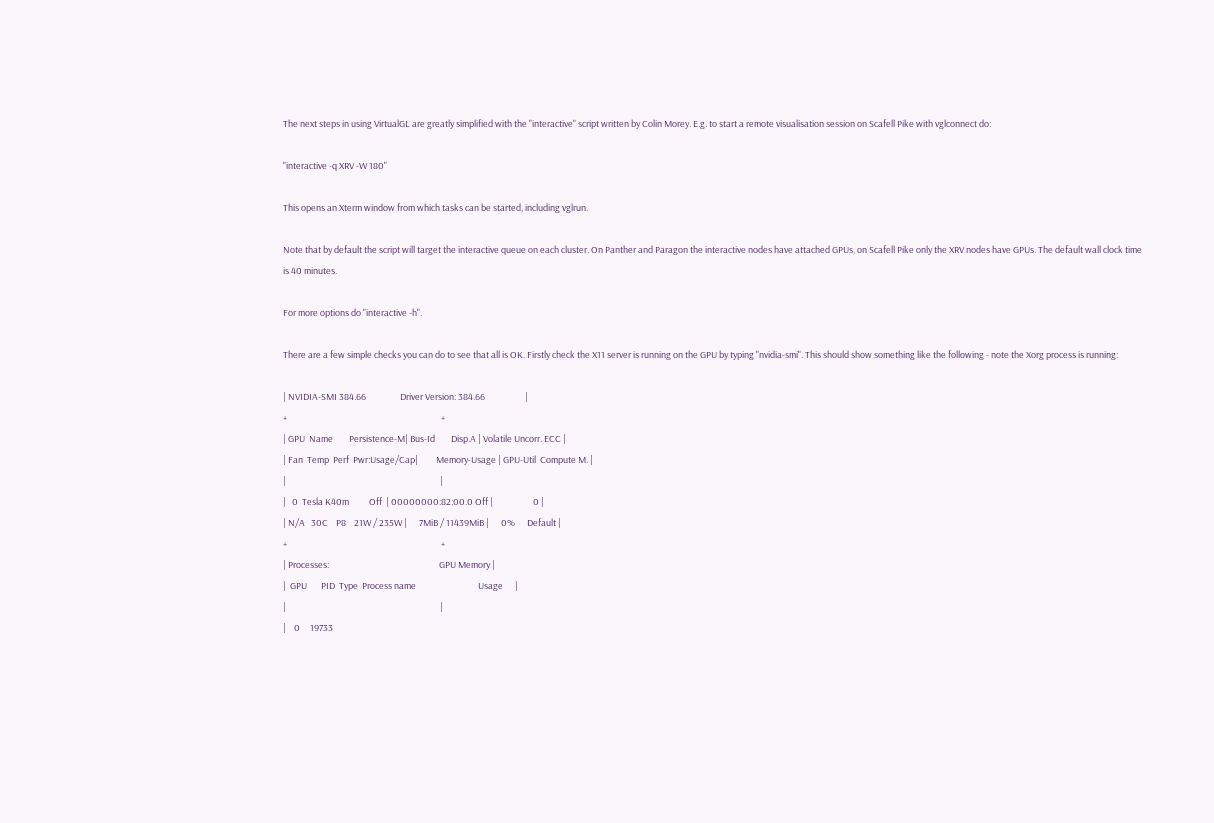The next steps in using VirtualGL are greatly simplified with the "interactive" script written by Colin Morey. E.g. to start a remote visualisation session on Scafell Pike with vglconnect do:

"interactive -q XRV -W 180"

This opens an Xterm window from which tasks can be started, including vglrun.

Note that by default the script will target the interactive queue on each cluster. On Panther and Paragon the interactive nodes have attached GPUs, on Scafell Pike only the XRV nodes have GPUs. The default wall clock time is 40 minutes.

For more options do "interactive -h".

There are a few simple checks you can do to see that all is OK. Firstly check the X11 server is running on the GPU by typing "nvidia-smi". This should show something like the following - note the Xorg process is running:

| NVIDIA-SMI 384.66                 Driver Version: 384.66                    |
+                                                                             +
| GPU  Name        Persistence-M| Bus-Id        Disp.A | Volatile Uncorr. ECC |
| Fan  Temp  Perf  Pwr:Usage/Cap|         Memory-Usage | GPU-Util  Compute M. |
|                                                                             |
|   0  Tesla K40m          Off  | 00000000:82:00.0 Off |                    0 |
| N/A   30C    P8    21W / 235W |      7MiB / 11439MiB |      0%      Default |
+                                                                             +
| Processes:                                                       GPU Memory |
|  GPU       PID  Type  Process name                               Usage      |
|                                                                             |
|    0     19733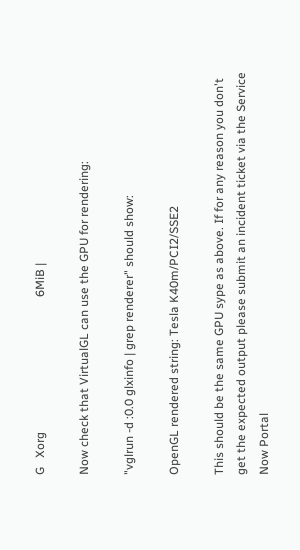G   Xorg                                             6MiB |

Now check that VirtualGL can use the GPU for rendering:

"vglrun -d :0.0 glxinfo | grep renderer" should show:

OpenGL rendered string: Tesla K40m/PCI2/SSE2

This should be the same GPU sype as above. If for any reason you don't get the expected output please submit an incident ticket via the Service Now Portal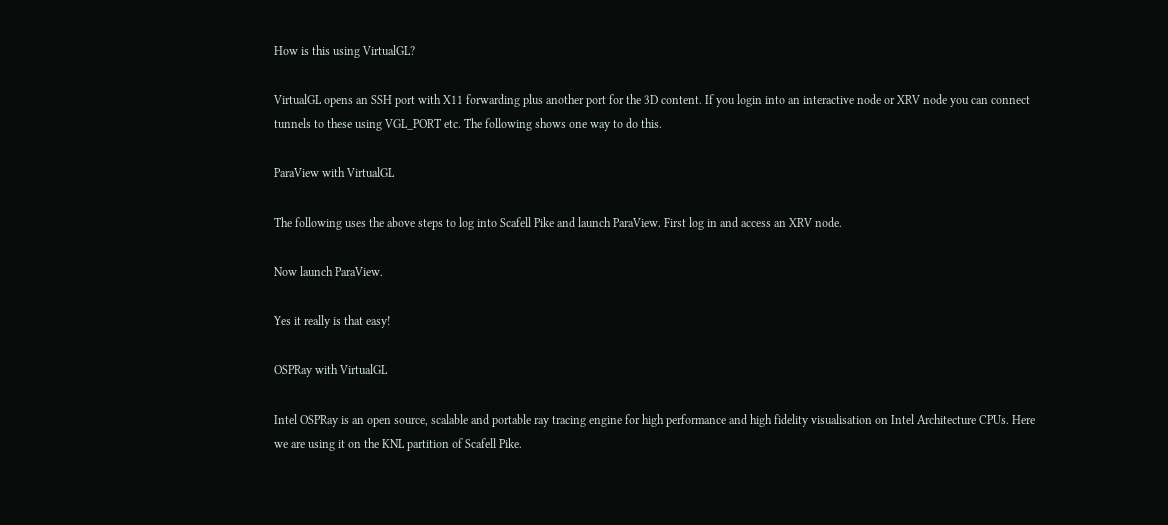How is this using VirtualGL?

VirtualGL opens an SSH port with X11 forwarding plus another port for the 3D content. If you login into an interactive node or XRV node you can connect tunnels to these using VGL_PORT etc. The following shows one way to do this.

ParaView with VirtualGL

The following uses the above steps to log into Scafell Pike and launch ParaView. First log in and access an XRV node.

Now launch ParaView.

Yes it really is that easy!

OSPRay with VirtualGL

Intel OSPRay is an open source, scalable and portable ray tracing engine for high performance and high fidelity visualisation on Intel Architecture CPUs. Here we are using it on the KNL partition of Scafell Pike.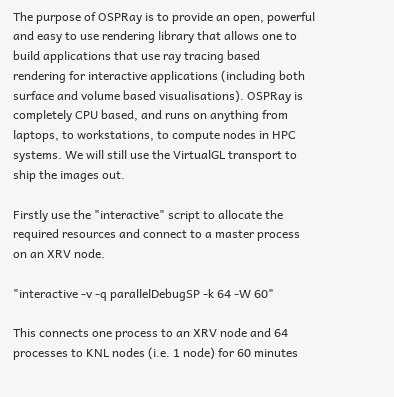The purpose of OSPRay is to provide an open, powerful and easy to use rendering library that allows one to build applications that use ray tracing based rendering for interactive applications (including both surface and volume based visualisations). OSPRay is completely CPU based, and runs on anything from laptops, to workstations, to compute nodes in HPC systems. We will still use the VirtualGL transport to ship the images out.

Firstly use the "interactive" script to allocate the required resources and connect to a master process on an XRV node.

"interactive -v -q parallelDebugSP -k 64 -W 60"

This connects one process to an XRV node and 64 processes to KNL nodes (i.e. 1 node) for 60 minutes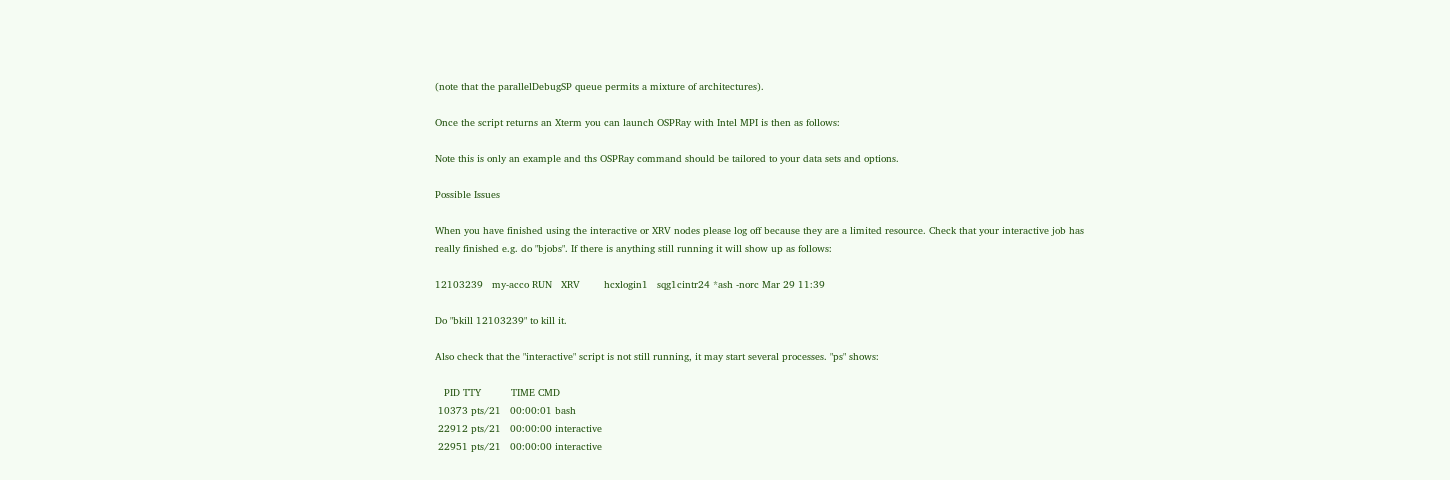(note that the parallelDebugSP queue permits a mixture of architectures).

Once the script returns an Xterm you can launch OSPRay with Intel MPI is then as follows:

Note this is only an example and ths OSPRay command should be tailored to your data sets and options.

Possible Issues

When you have finished using the interactive or XRV nodes please log off because they are a limited resource. Check that your interactive job has really finished e.g. do "bjobs". If there is anything still running it will show up as follows:

12103239   my-acco RUN   XRV        hcxlogin1   sqg1cintr24 *ash -norc Mar 29 11:39

Do "bkill 12103239" to kill it.

Also check that the "interactive" script is not still running, it may start several processes. "ps" shows:

   PID TTY          TIME CMD
 10373 pts/21   00:00:01 bash
 22912 pts/21   00:00:00 interactive
 22951 pts/21   00:00:00 interactive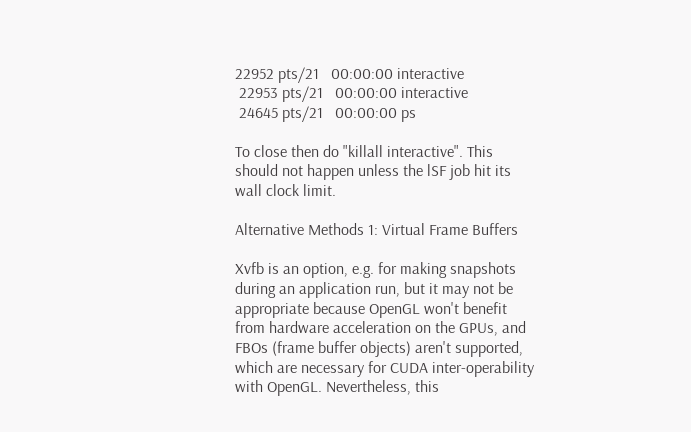22952 pts/21   00:00:00 interactive
 22953 pts/21   00:00:00 interactive
 24645 pts/21   00:00:00 ps

To close then do "killall interactive". This should not happen unless the lSF job hit its wall clock limit.

Alternative Methods 1: Virtual Frame Buffers

Xvfb is an option, e.g. for making snapshots during an application run, but it may not be appropriate because OpenGL won't benefit from hardware acceleration on the GPUs, and FBOs (frame buffer objects) aren't supported, which are necessary for CUDA inter-operability with OpenGL. Nevertheless, this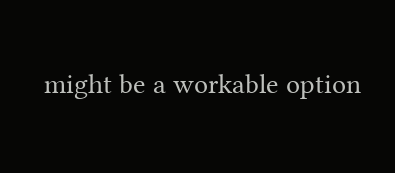might be a workable option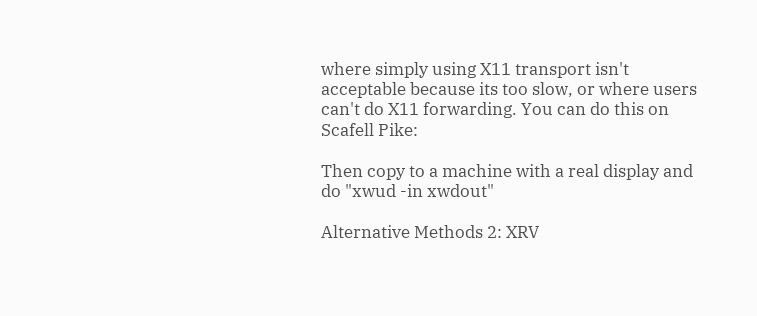where simply using X11 transport isn't acceptable because its too slow, or where users can't do X11 forwarding. You can do this on Scafell Pike:

Then copy to a machine with a real display and do "xwud -in xwdout"

Alternative Methods 2: XRV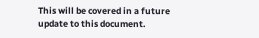This will be covered in a future update to this document.